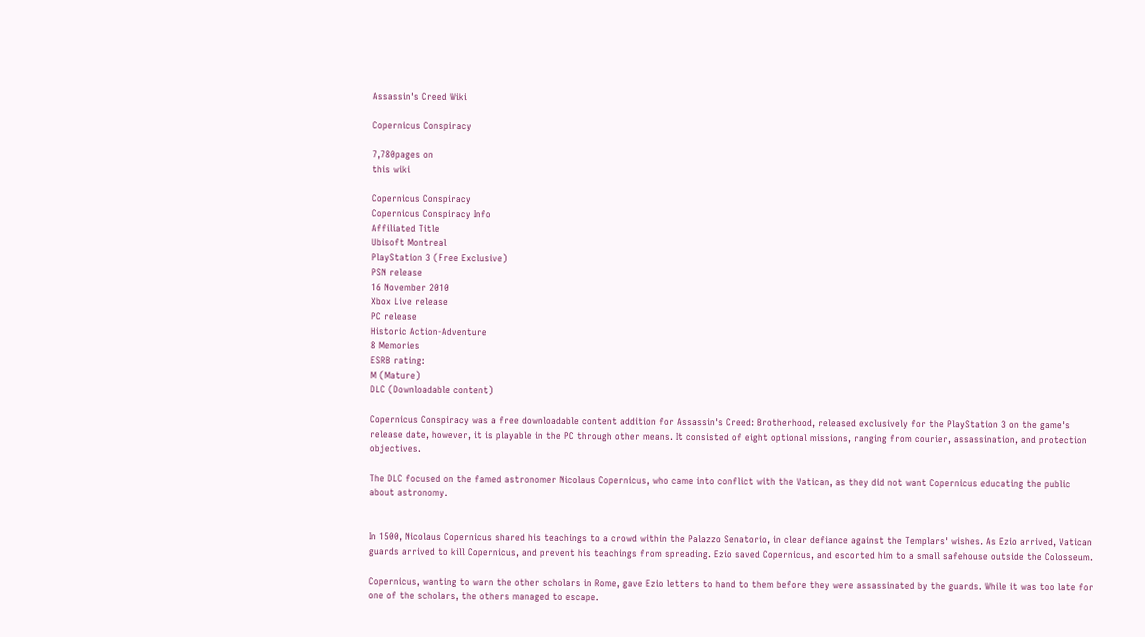Assassin's Creed Wiki

Copernicus Conspiracy

7,780pages on
this wiki

Copernicus Conspiracy
Copernicus Conspiracy Info
Affiliated Title
Ubisoft Montreal
PlayStation 3 (Free Exclusive)
PSN release
16 November 2010
Xbox Live release
PC release
Historic Action-Adventure
8 Memories
ESRB rating:
M (Mature)
DLC (Downloadable content)

Copernicus Conspiracy was a free downloadable content addition for Assassin's Creed: Brotherhood, released exclusively for the PlayStation 3 on the game's release date, however, it is playable in the PC through other means. It consisted of eight optional missions, ranging from courier, assassination, and protection objectives.

The DLC focused on the famed astronomer Nicolaus Copernicus, who came into conflict with the Vatican, as they did not want Copernicus educating the public about astronomy.


In 1500, Nicolaus Copernicus shared his teachings to a crowd within the Palazzo Senatorio, in clear defiance against the Templars' wishes. As Ezio arrived, Vatican guards arrived to kill Copernicus, and prevent his teachings from spreading. Ezio saved Copernicus, and escorted him to a small safehouse outside the Colosseum.

Copernicus, wanting to warn the other scholars in Rome, gave Ezio letters to hand to them before they were assassinated by the guards. While it was too late for one of the scholars, the others managed to escape.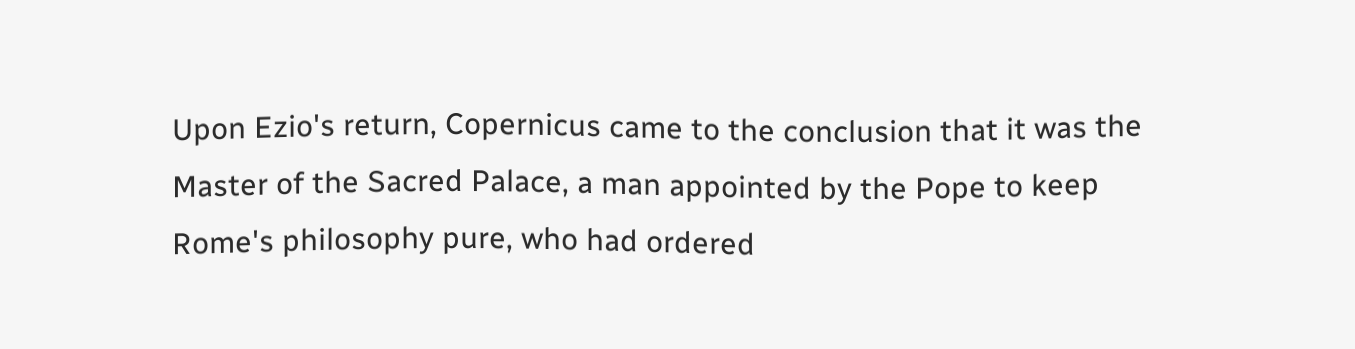Upon Ezio's return, Copernicus came to the conclusion that it was the Master of the Sacred Palace, a man appointed by the Pope to keep Rome's philosophy pure, who had ordered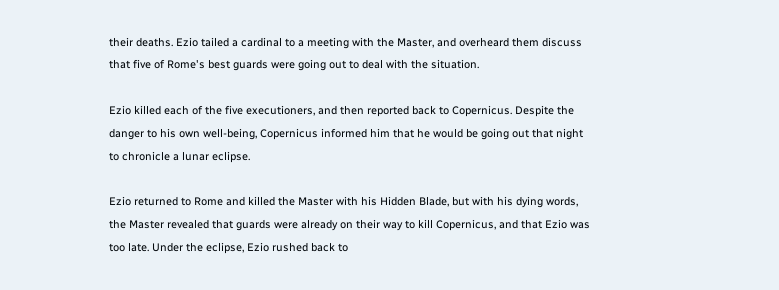their deaths. Ezio tailed a cardinal to a meeting with the Master, and overheard them discuss that five of Rome's best guards were going out to deal with the situation.

Ezio killed each of the five executioners, and then reported back to Copernicus. Despite the danger to his own well-being, Copernicus informed him that he would be going out that night to chronicle a lunar eclipse.

Ezio returned to Rome and killed the Master with his Hidden Blade, but with his dying words, the Master revealed that guards were already on their way to kill Copernicus, and that Ezio was too late. Under the eclipse, Ezio rushed back to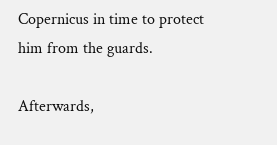Copernicus in time to protect him from the guards.

Afterwards,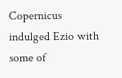Copernicus indulged Ezio with some of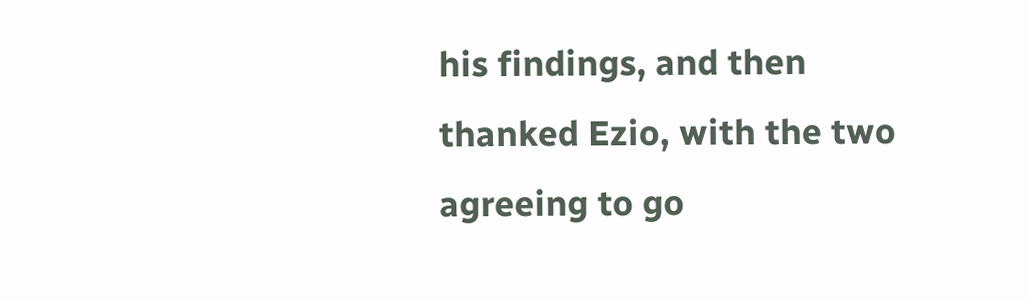his findings, and then thanked Ezio, with the two agreeing to go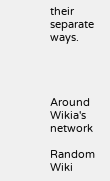their separate ways.




Around Wikia's network

Random Wiki